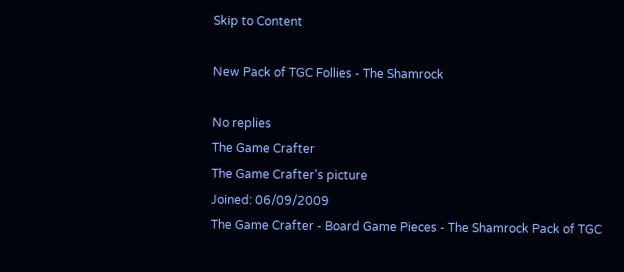Skip to Content

New Pack of TGC Follies - The Shamrock

No replies
The Game Crafter
The Game Crafter's picture
Joined: 06/09/2009
The Game Crafter - Board Game Pieces - The Shamrock Pack of TGC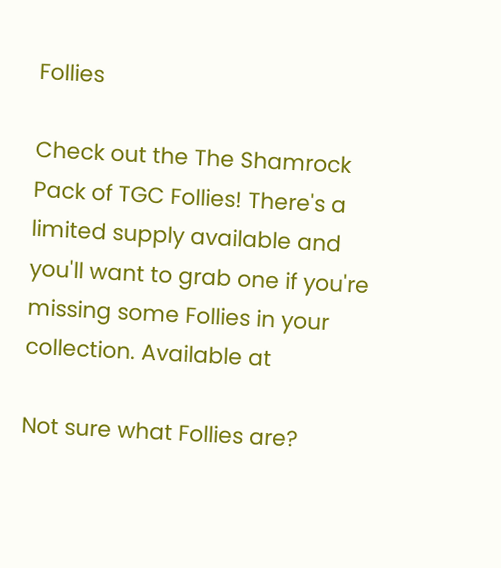Follies

Check out the The Shamrock Pack of TGC Follies! There's a limited supply available and you'll want to grab one if you're missing some Follies in your collection. Available at

Not sure what Follies are?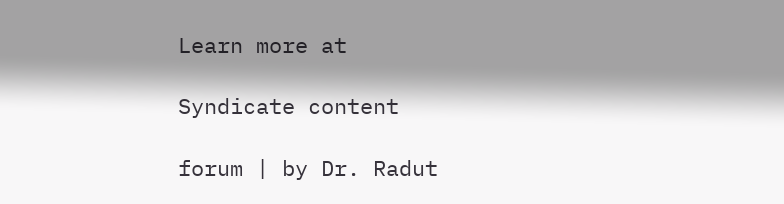Learn more at

Syndicate content

forum | by Dr. Radut